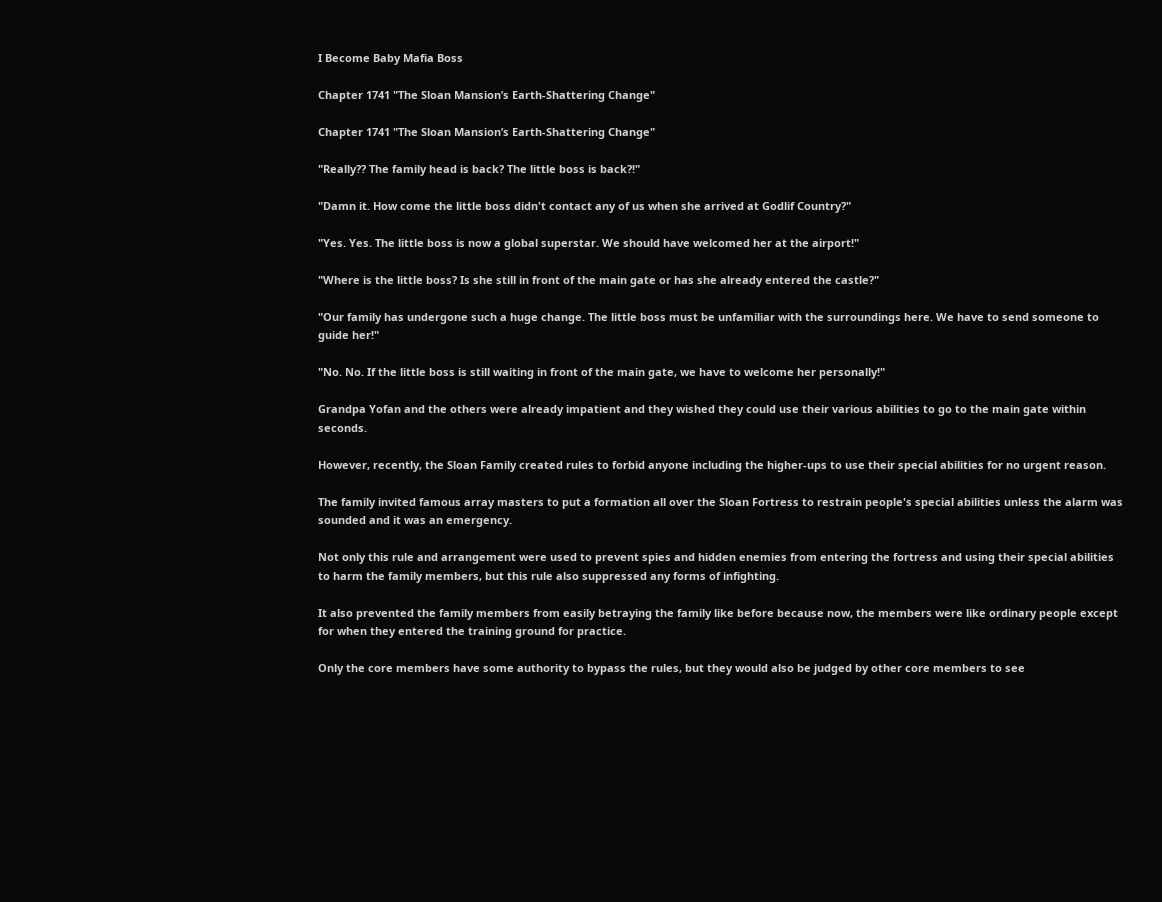I Become Baby Mafia Boss

Chapter 1741 "The Sloan Mansion’s Earth-Shattering Change"

Chapter 1741 "The Sloan Mansion’s Earth-Shattering Change"

"Really?? The family head is back? The little boss is back?!"

"Damn it. How come the little boss didn't contact any of us when she arrived at Godlif Country?"

"Yes. Yes. The little boss is now a global superstar. We should have welcomed her at the airport!"

"Where is the little boss? Is she still in front of the main gate or has she already entered the castle?"

"Our family has undergone such a huge change. The little boss must be unfamiliar with the surroundings here. We have to send someone to guide her!"

"No. No. If the little boss is still waiting in front of the main gate, we have to welcome her personally!"

Grandpa Yofan and the others were already impatient and they wished they could use their various abilities to go to the main gate within seconds.

However, recently, the Sloan Family created rules to forbid anyone including the higher-ups to use their special abilities for no urgent reason.

The family invited famous array masters to put a formation all over the Sloan Fortress to restrain people's special abilities unless the alarm was sounded and it was an emergency.

Not only this rule and arrangement were used to prevent spies and hidden enemies from entering the fortress and using their special abilities to harm the family members, but this rule also suppressed any forms of infighting.

It also prevented the family members from easily betraying the family like before because now, the members were like ordinary people except for when they entered the training ground for practice.

Only the core members have some authority to bypass the rules, but they would also be judged by other core members to see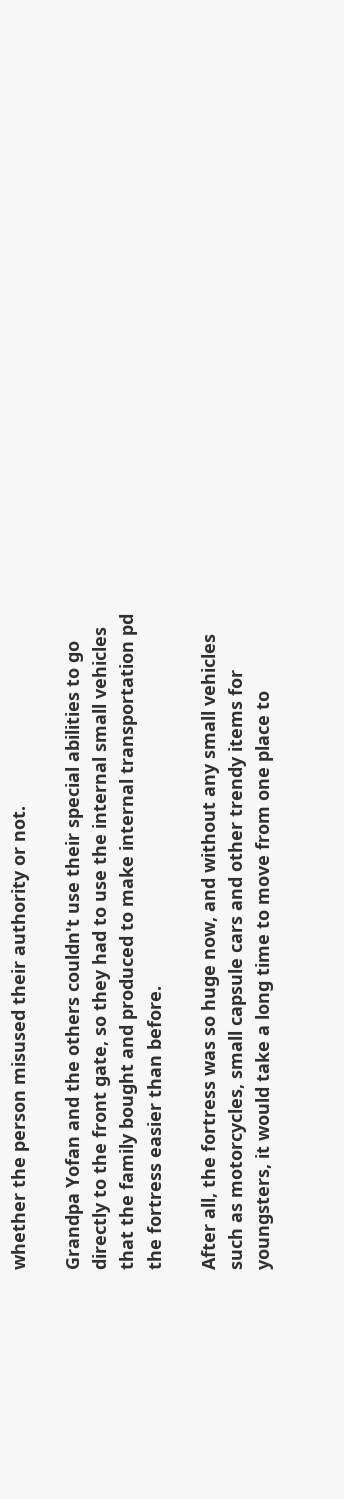whether the person misused their authority or not.

Grandpa Yofan and the others couldn't use their special abilities to go directly to the front gate, so they had to use the internal small vehicles that the family bought and produced to make internal transportation pd the fortress easier than before.

After all, the fortress was so huge now, and without any small vehicles such as motorcycles, small capsule cars and other trendy items for youngsters, it would take a long time to move from one place to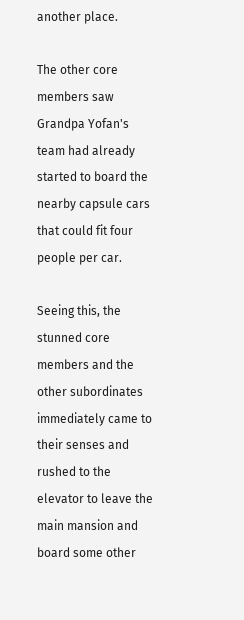another place.

The other core members saw Grandpa Yofan's team had already started to board the nearby capsule cars that could fit four people per car.

Seeing this, the stunned core members and the other subordinates immediately came to their senses and rushed to the elevator to leave the main mansion and board some other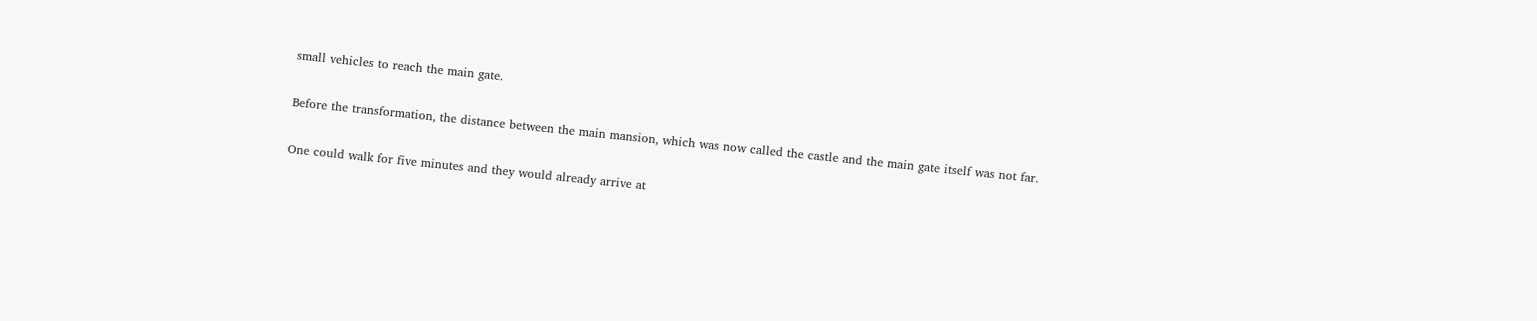small vehicles to reach the main gate.

Before the transformation, the distance between the main mansion, which was now called the castle and the main gate itself was not far.

One could walk for five minutes and they would already arrive at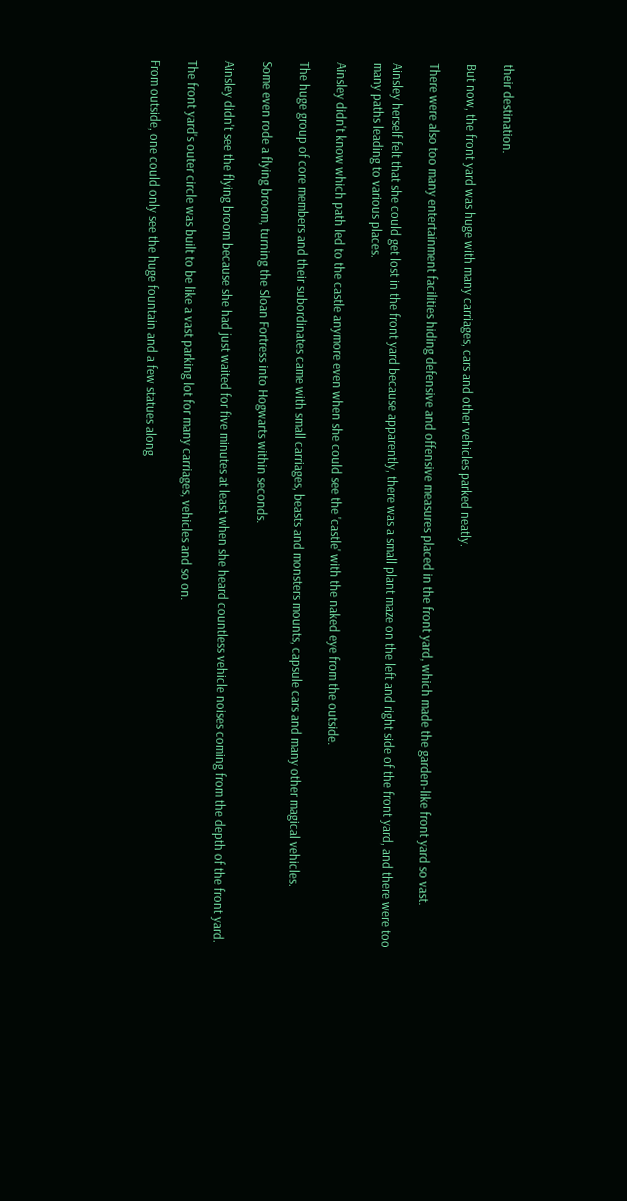their destination.

But now, the front yard was huge with many carriages, cars and other vehicles parked neatly.

There were also too many entertainment facilities hiding defensive and offensive measures placed in the front yard, which made the garden-like front yard so vast.

Ainsley herself felt that she could get lost in the front yard because apparently, there was a small plant maze on the left and right side of the front yard, and there were too many paths leading to various places.

Ainsley didn't know which path led to the castle anymore even when she could see the 'castle' with the naked eye from the outside.

The huge group of core members and their subordinates came with small carriages, beasts and monsters mounts, capsule cars and many other magical vehicles.

Some even rode a flying broom, turning the Sloan Fortress into Hogwarts within seconds.

Ainsley didn't see the flying broom because she had just waited for five minutes at least when she heard countless vehicle noises coming from the depth of the front yard.

The front yard's outer circle was built to be like a vast parking lot for many carriages, vehicles and so on.

From outside, one could only see the huge fountain and a few statues along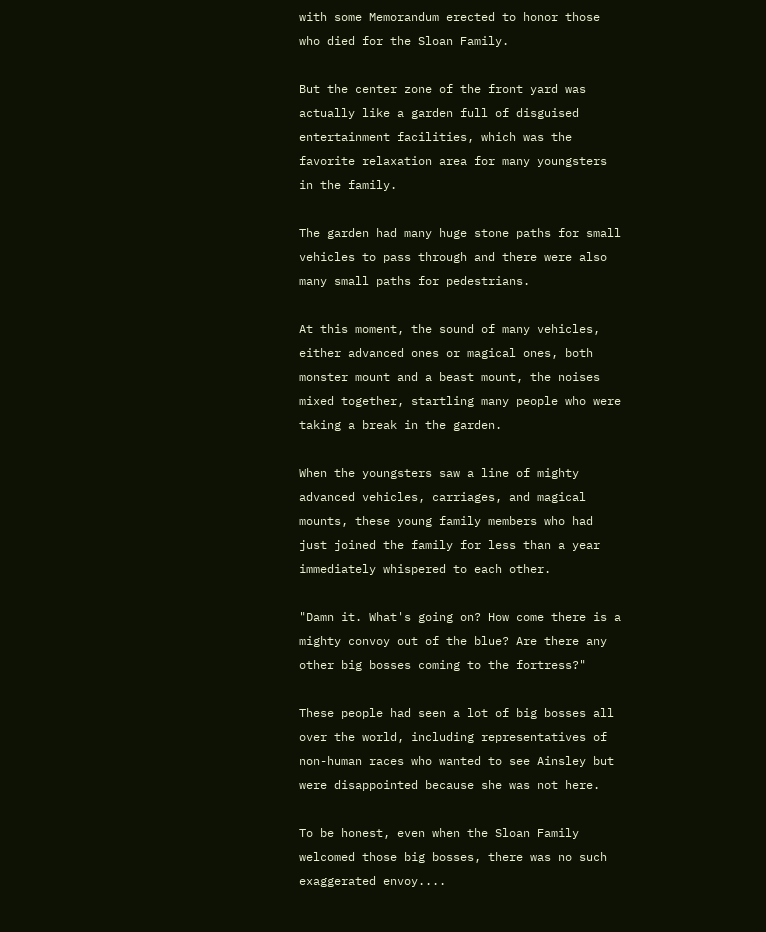with some Memorandum erected to honor those who died for the Sloan Family.

But the center zone of the front yard was actually like a garden full of disguised entertainment facilities, which was the favorite relaxation area for many youngsters in the family.

The garden had many huge stone paths for small vehicles to pass through and there were also many small paths for pedestrians.

At this moment, the sound of many vehicles, either advanced ones or magical ones, both monster mount and a beast mount, the noises mixed together, startling many people who were taking a break in the garden.

When the youngsters saw a line of mighty advanced vehicles, carriages, and magical mounts, these young family members who had just joined the family for less than a year immediately whispered to each other.

"Damn it. What's going on? How come there is a mighty convoy out of the blue? Are there any other big bosses coming to the fortress?"

These people had seen a lot of big bosses all over the world, including representatives of non-human races who wanted to see Ainsley but were disappointed because she was not here.

To be honest, even when the Sloan Family welcomed those big bosses, there was no such exaggerated envoy....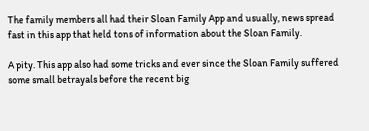The family members all had their Sloan Family App and usually, news spread fast in this app that held tons of information about the Sloan Family.

A pity. This app also had some tricks and ever since the Sloan Family suffered some small betrayals before the recent big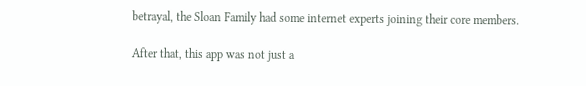betrayal, the Sloan Family had some internet experts joining their core members.

After that, this app was not just a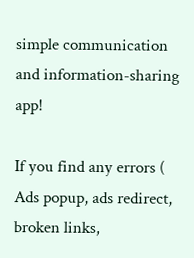simple communication and information-sharing app!

If you find any errors ( Ads popup, ads redirect, broken links,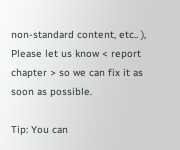non-standard content, etc.. ), Please let us know < report chapter > so we can fix it as soon as possible.

Tip: You can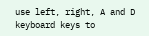use left, right, A and D keyboard keys to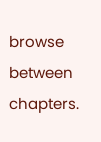browse between chapters.